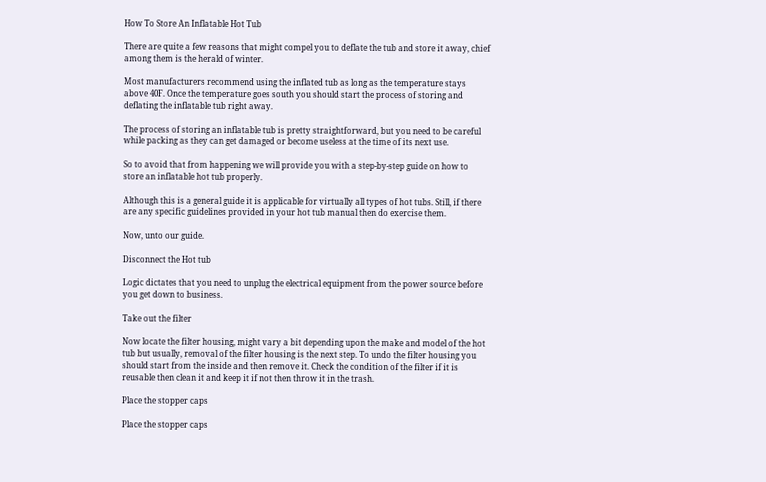How To Store An Inflatable Hot Tub

There are quite a few reasons that might compel you to deflate the tub and store it away, chief among them is the herald of winter.

Most manufacturers recommend using the inflated tub as long as the temperature stays above 40F. Once the temperature goes south you should start the process of storing and deflating the inflatable tub right away.

The process of storing an inflatable tub is pretty straightforward, but you need to be careful while packing as they can get damaged or become useless at the time of its next use.

So to avoid that from happening we will provide you with a step-by-step guide on how to store an inflatable hot tub properly.

Although this is a general guide it is applicable for virtually all types of hot tubs. Still, if there are any specific guidelines provided in your hot tub manual then do exercise them.

Now, unto our guide.

Disconnect the Hot tub

Logic dictates that you need to unplug the electrical equipment from the power source before you get down to business.

Take out the filter

Now locate the filter housing, might vary a bit depending upon the make and model of the hot tub but usually, removal of the filter housing is the next step. To undo the filter housing you should start from the inside and then remove it. Check the condition of the filter if it is reusable then clean it and keep it if not then throw it in the trash.

Place the stopper caps

Place the stopper caps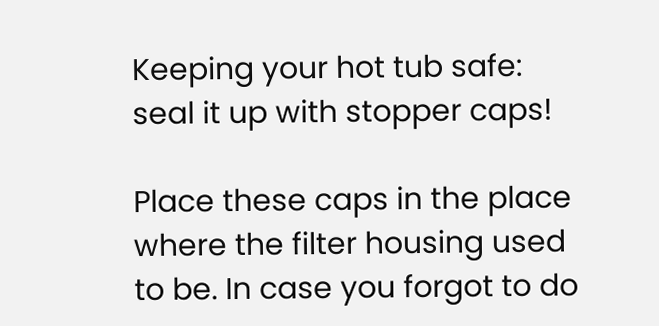Keeping your hot tub safe: seal it up with stopper caps!

Place these caps in the place where the filter housing used to be. In case you forgot to do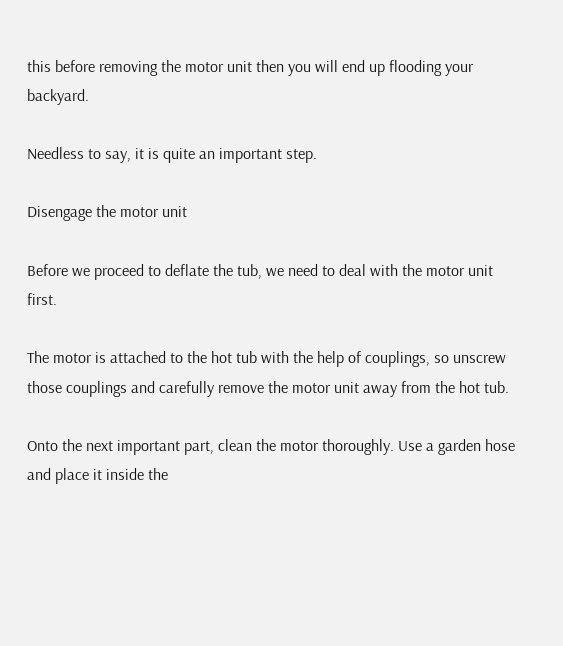this before removing the motor unit then you will end up flooding your backyard.

Needless to say, it is quite an important step.

Disengage the motor unit

Before we proceed to deflate the tub, we need to deal with the motor unit first.

The motor is attached to the hot tub with the help of couplings, so unscrew those couplings and carefully remove the motor unit away from the hot tub.

Onto the next important part, clean the motor thoroughly. Use a garden hose and place it inside the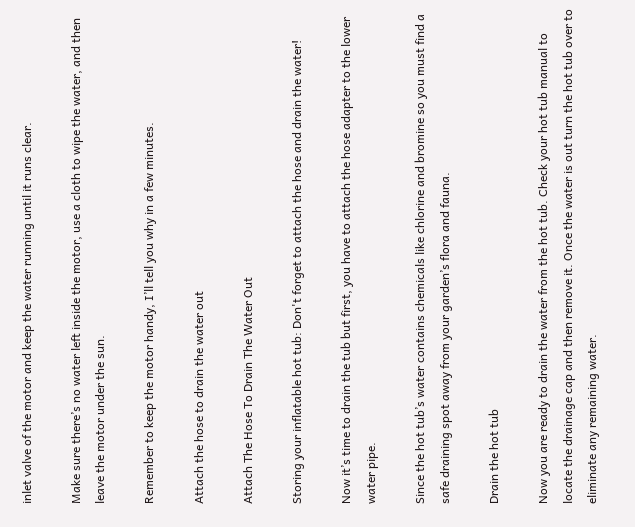inlet valve of the motor and keep the water running until it runs clear.

Make sure there’s no water left inside the motor, use a cloth to wipe the water, and then leave the motor under the sun.

Remember to keep the motor handy, I’ll tell you why in a few minutes.

Attach the hose to drain the water out

Attach The Hose To Drain The Water Out

Storing your inflatable hot tub: Don't forget to attach the hose and drain the water!

Now it’s time to drain the tub but first, you have to attach the hose adapter to the lower water pipe.

Since the hot tub’s water contains chemicals like chlorine and bromine so you must find a safe draining spot away from your garden’s flora and fauna.

Drain the hot tub

Now you are ready to drain the water from the hot tub. Check your hot tub manual to locate the drainage cap and then remove it. Once the water is out turn the hot tub over to eliminate any remaining water.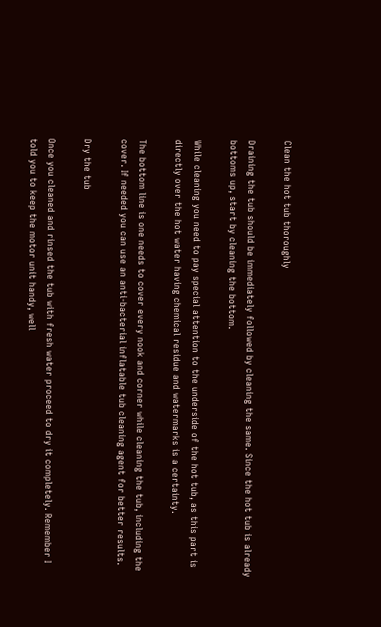Clean the hot tub thoroughly

Draining the tub should be immediately followed by cleaning the same. Since the hot tub is already bottoms up, start by cleaning the bottom.

While cleaning you need to pay special attention to the underside of the hot tub, as this part is directly over the hot water having chemical residue and watermarks is a certainty.

The bottom line is one needs to cover every nook and corner while cleaning the tub, including the cover. If needed you can use an anti-bacterial inflatable tub cleaning agent for better results.

Dry the tub

Once you cleaned and rinsed the tub with fresh water proceed to dry it completely. Remember I told you to keep the motor unit handy, well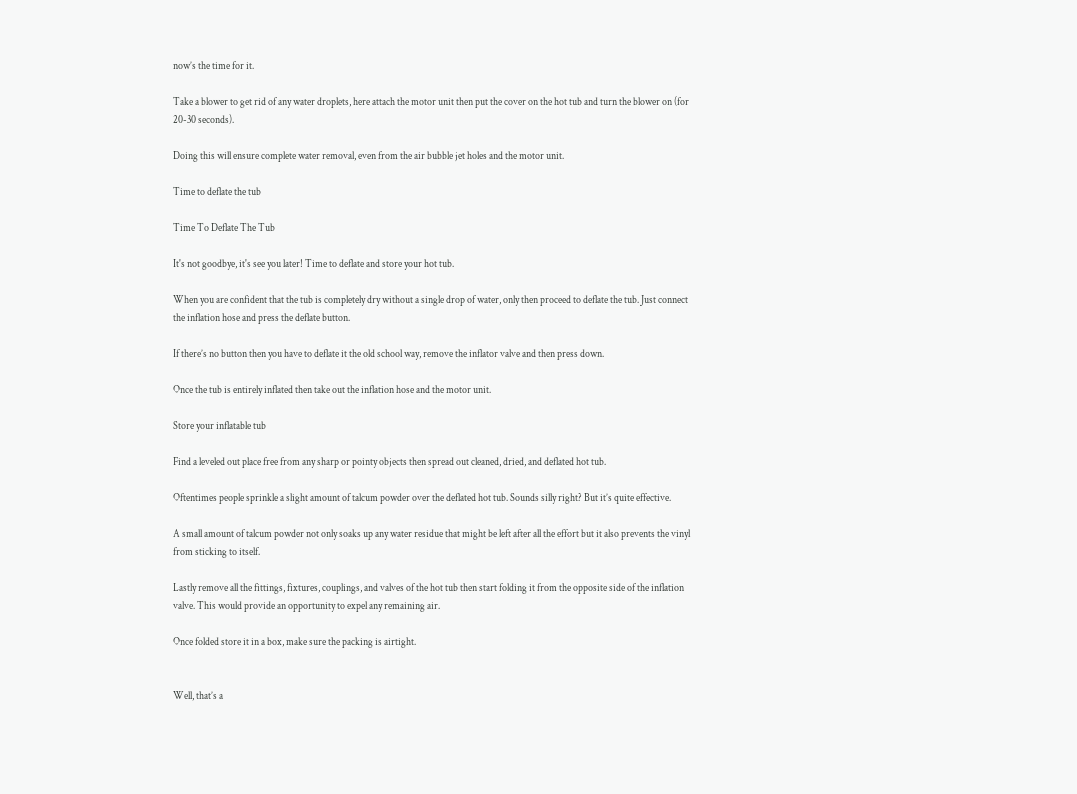now’s the time for it.

Take a blower to get rid of any water droplets, here attach the motor unit then put the cover on the hot tub and turn the blower on (for 20-30 seconds).

Doing this will ensure complete water removal, even from the air bubble jet holes and the motor unit.

Time to deflate the tub

Time To Deflate The Tub

It's not goodbye, it's see you later! Time to deflate and store your hot tub.

When you are confident that the tub is completely dry without a single drop of water, only then proceed to deflate the tub. Just connect the inflation hose and press the deflate button.

If there’s no button then you have to deflate it the old school way, remove the inflator valve and then press down.

Once the tub is entirely inflated then take out the inflation hose and the motor unit.

Store your inflatable tub

Find a leveled out place free from any sharp or pointy objects then spread out cleaned, dried, and deflated hot tub.

Oftentimes people sprinkle a slight amount of talcum powder over the deflated hot tub. Sounds silly right? But it’s quite effective.

A small amount of talcum powder not only soaks up any water residue that might be left after all the effort but it also prevents the vinyl from sticking to itself.

Lastly remove all the fittings, fixtures, couplings, and valves of the hot tub then start folding it from the opposite side of the inflation valve. This would provide an opportunity to expel any remaining air.

Once folded store it in a box, make sure the packing is airtight.


Well, that’s a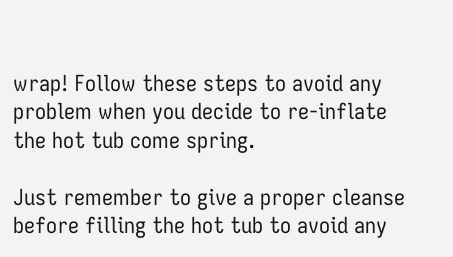wrap! Follow these steps to avoid any problem when you decide to re-inflate the hot tub come spring.

Just remember to give a proper cleanse before filling the hot tub to avoid any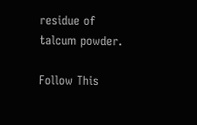residue of talcum powder.

Follow This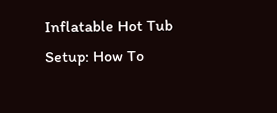Inflatable Hot Tub Setup: How To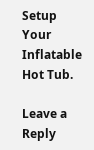Setup Your Inflatable Hot Tub.

Leave a Reply